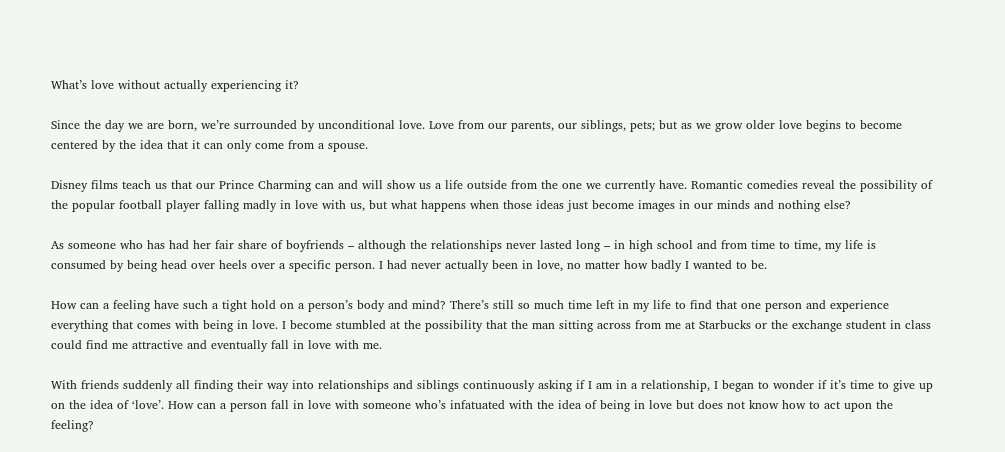What’s love without actually experiencing it?

Since the day we are born, we’re surrounded by unconditional love. Love from our parents, our siblings, pets; but as we grow older love begins to become centered by the idea that it can only come from a spouse.

Disney films teach us that our Prince Charming can and will show us a life outside from the one we currently have. Romantic comedies reveal the possibility of the popular football player falling madly in love with us, but what happens when those ideas just become images in our minds and nothing else?

As someone who has had her fair share of boyfriends – although the relationships never lasted long – in high school and from time to time, my life is consumed by being head over heels over a specific person. I had never actually been in love, no matter how badly I wanted to be.

How can a feeling have such a tight hold on a person’s body and mind? There’s still so much time left in my life to find that one person and experience everything that comes with being in love. I become stumbled at the possibility that the man sitting across from me at Starbucks or the exchange student in class could find me attractive and eventually fall in love with me.

With friends suddenly all finding their way into relationships and siblings continuously asking if I am in a relationship, I began to wonder if it’s time to give up on the idea of ‘love’. How can a person fall in love with someone who’s infatuated with the idea of being in love but does not know how to act upon the feeling?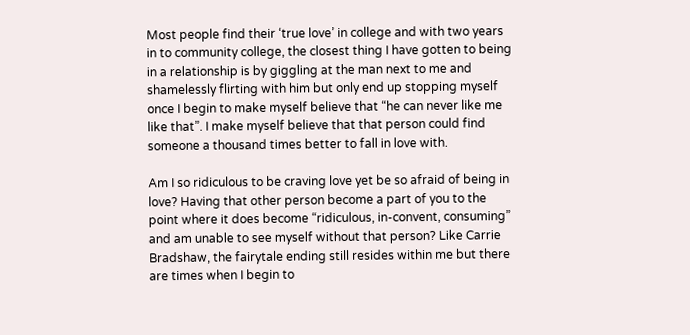Most people find their ‘true love’ in college and with two years in to community college, the closest thing I have gotten to being in a relationship is by giggling at the man next to me and shamelessly flirting with him but only end up stopping myself once I begin to make myself believe that “he can never like me like that”. I make myself believe that that person could find someone a thousand times better to fall in love with.

Am I so ridiculous to be craving love yet be so afraid of being in love? Having that other person become a part of you to the point where it does become “ridiculous, in-convent, consuming” and am unable to see myself without that person? Like Carrie Bradshaw, the fairytale ending still resides within me but there are times when I begin to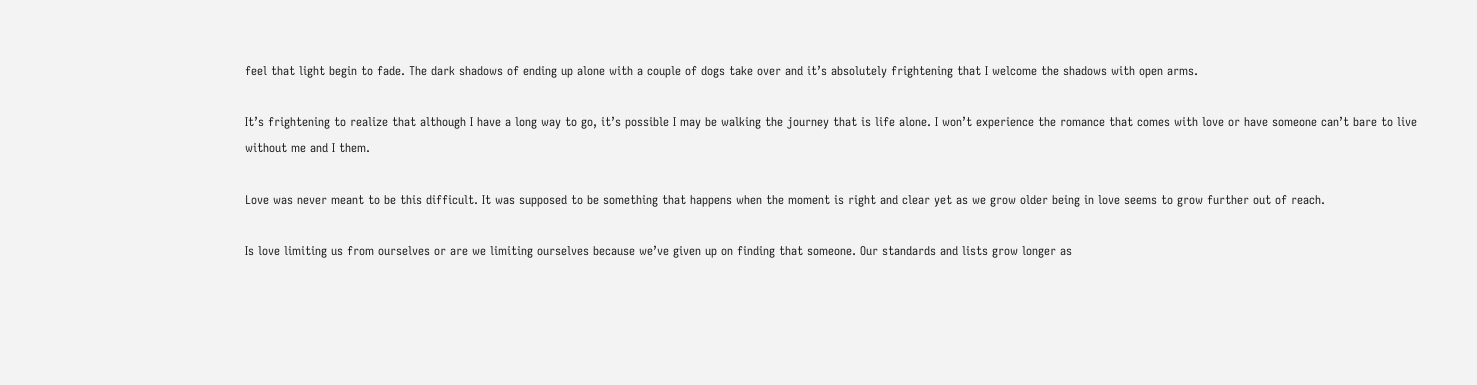feel that light begin to fade. The dark shadows of ending up alone with a couple of dogs take over and it’s absolutely frightening that I welcome the shadows with open arms.

It’s frightening to realize that although I have a long way to go, it’s possible I may be walking the journey that is life alone. I won’t experience the romance that comes with love or have someone can’t bare to live without me and I them.

Love was never meant to be this difficult. It was supposed to be something that happens when the moment is right and clear yet as we grow older being in love seems to grow further out of reach.

Is love limiting us from ourselves or are we limiting ourselves because we’ve given up on finding that someone. Our standards and lists grow longer as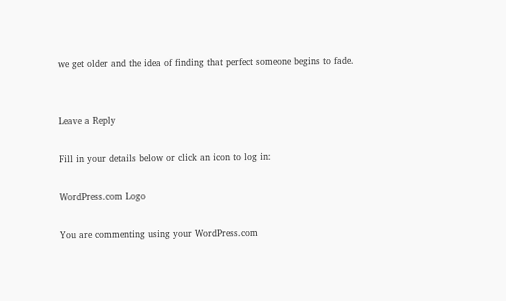we get older and the idea of finding that perfect someone begins to fade.


Leave a Reply

Fill in your details below or click an icon to log in:

WordPress.com Logo

You are commenting using your WordPress.com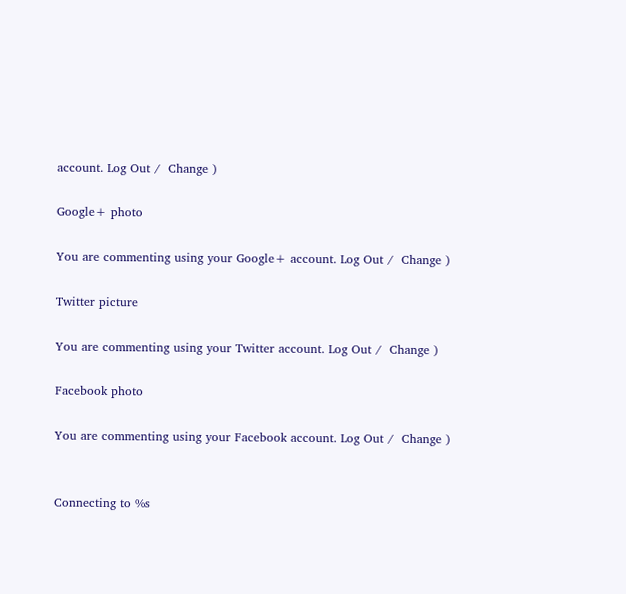account. Log Out /  Change )

Google+ photo

You are commenting using your Google+ account. Log Out /  Change )

Twitter picture

You are commenting using your Twitter account. Log Out /  Change )

Facebook photo

You are commenting using your Facebook account. Log Out /  Change )


Connecting to %s